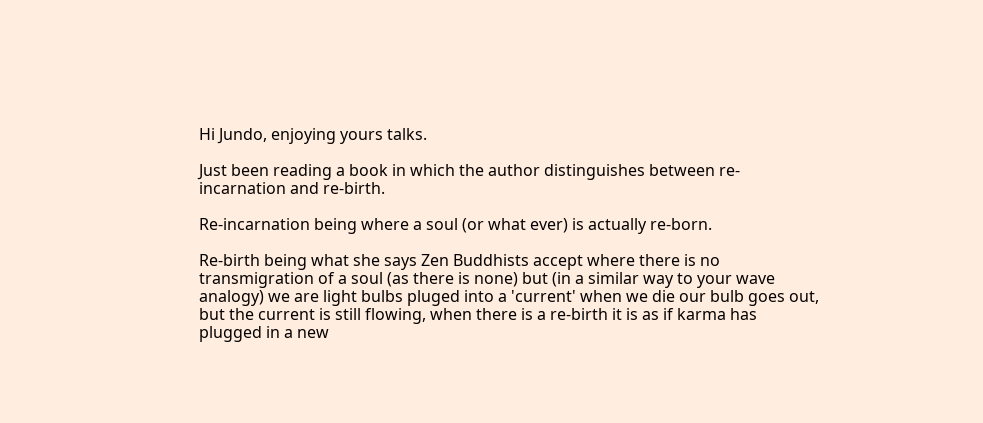Hi Jundo, enjoying yours talks.

Just been reading a book in which the author distinguishes between re-incarnation and re-birth.

Re-incarnation being where a soul (or what ever) is actually re-born.

Re-birth being what she says Zen Buddhists accept where there is no transmigration of a soul (as there is none) but (in a similar way to your wave analogy) we are light bulbs pluged into a 'current' when we die our bulb goes out, but the current is still flowing, when there is a re-birth it is as if karma has plugged in a new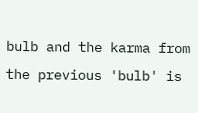bulb and the karma from the previous 'bulb' is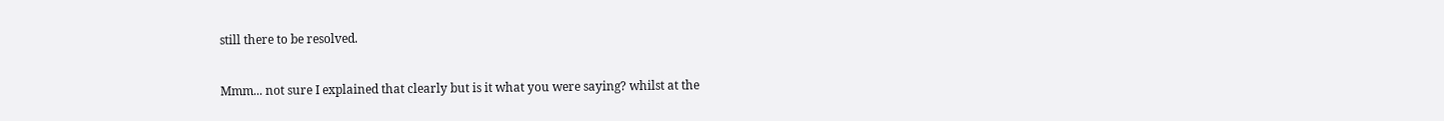still there to be resolved.

Mmm... not sure I explained that clearly but is it what you were saying? whilst at the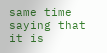same time saying that it is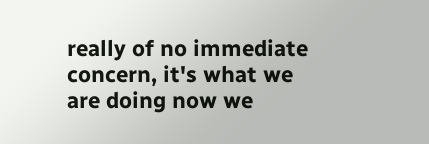really of no immediate concern, it's what we are doing now we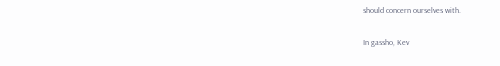should concern ourselves with.

In gassho, Kev